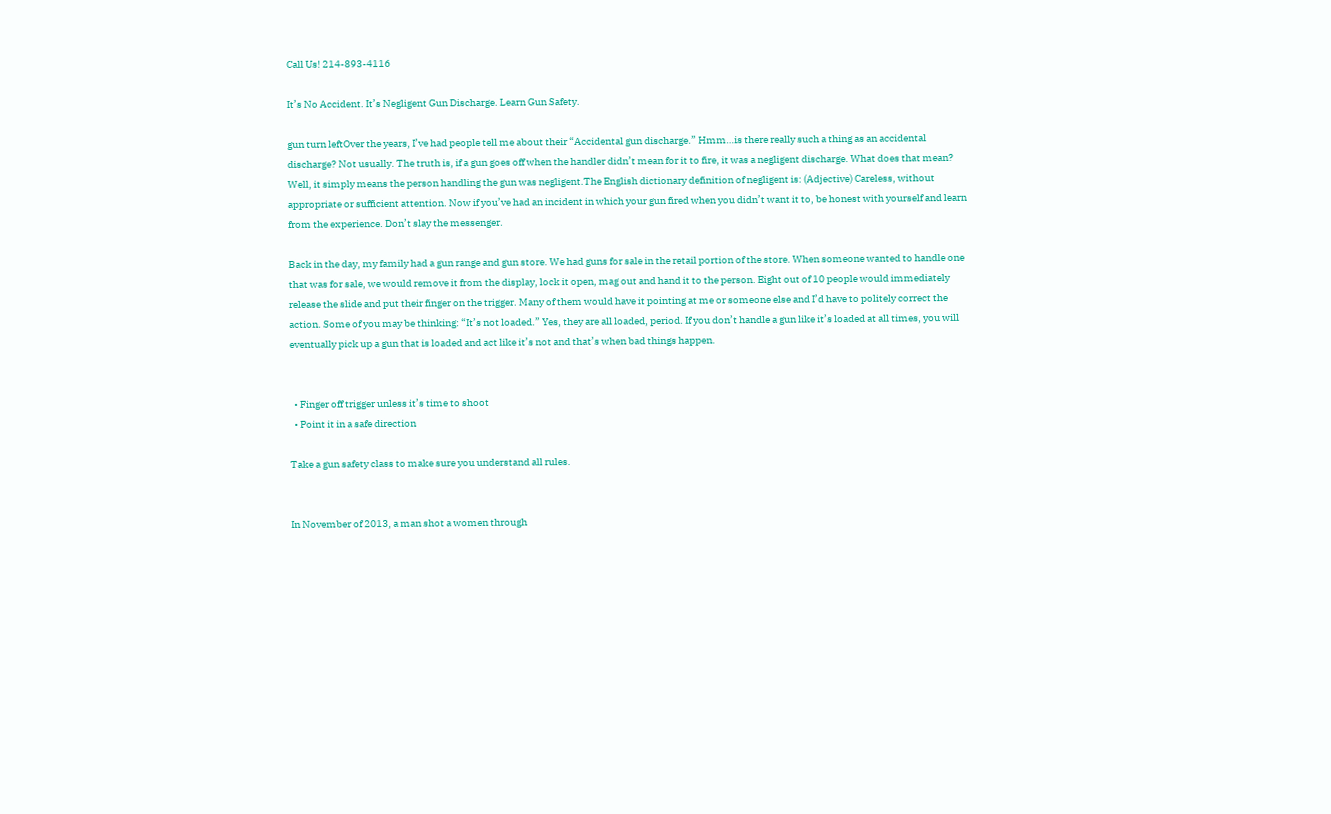Call Us! 214-893-4116

It’s No Accident. It’s Negligent Gun Discharge. Learn Gun Safety.

gun turn leftOver the years, I’ve had people tell me about their “Accidental gun discharge.” Hmm…is there really such a thing as an accidental discharge? Not usually. The truth is, if a gun goes off when the handler didn’t mean for it to fire, it was a negligent discharge. What does that mean? Well, it simply means the person handling the gun was negligent.The English dictionary definition of negligent is: (Adjective) Careless, without appropriate or sufficient attention. Now if you’ve had an incident in which your gun fired when you didn’t want it to, be honest with yourself and learn from the experience. Don’t slay the messenger.

Back in the day, my family had a gun range and gun store. We had guns for sale in the retail portion of the store. When someone wanted to handle one that was for sale, we would remove it from the display, lock it open, mag out and hand it to the person. Eight out of 10 people would immediately release the slide and put their finger on the trigger. Many of them would have it pointing at me or someone else and I’d have to politely correct the action. Some of you may be thinking: “It’s not loaded.” Yes, they are all loaded, period. If you don’t handle a gun like it’s loaded at all times, you will eventually pick up a gun that is loaded and act like it’s not and that’s when bad things happen.


  • Finger off trigger unless it’s time to shoot
  • Point it in a safe direction

Take a gun safety class to make sure you understand all rules.


In November of 2013, a man shot a women through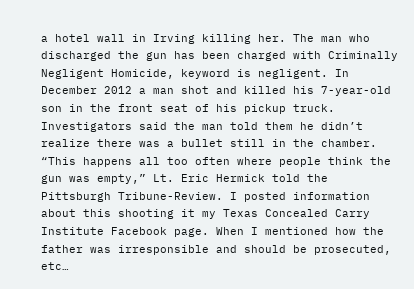a hotel wall in Irving killing her. The man who discharged the gun has been charged with Criminally Negligent Homicide, keyword is negligent. In December 2012 a man shot and killed his 7-year-old son in the front seat of his pickup truck. Investigators said the man told them he didn’t realize there was a bullet still in the chamber. “This happens all too often where people think the gun was empty,” Lt. Eric Hermick told the Pittsburgh Tribune-Review. I posted information about this shooting it my Texas Concealed Carry Institute Facebook page. When I mentioned how the father was irresponsible and should be prosecuted, etc…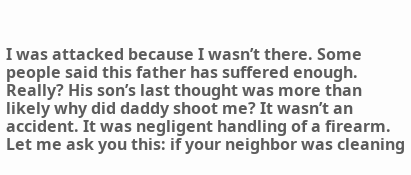I was attacked because I wasn’t there. Some people said this father has suffered enough. Really? His son’s last thought was more than likely why did daddy shoot me? It wasn’t an accident. It was negligent handling of a firearm. Let me ask you this: if your neighbor was cleaning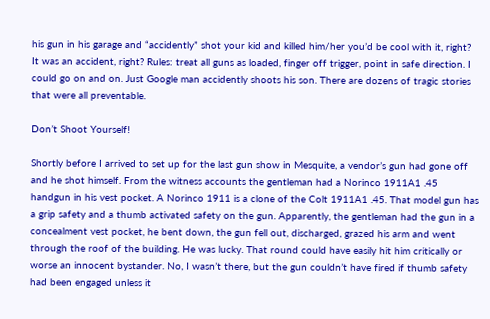his gun in his garage and “accidently” shot your kid and killed him/her you’d be cool with it, right? It was an accident, right? Rules: treat all guns as loaded, finger off trigger, point in safe direction. I could go on and on. Just Google man accidently shoots his son. There are dozens of tragic stories that were all preventable.

Don’t Shoot Yourself!

Shortly before I arrived to set up for the last gun show in Mesquite, a vendor’s gun had gone off and he shot himself. From the witness accounts the gentleman had a Norinco 1911A1 .45 handgun in his vest pocket. A Norinco 1911 is a clone of the Colt 1911A1 .45. That model gun has a grip safety and a thumb activated safety on the gun. Apparently, the gentleman had the gun in a concealment vest pocket, he bent down, the gun fell out, discharged, grazed his arm and went through the roof of the building. He was lucky. That round could have easily hit him critically or worse an innocent bystander. No, I wasn’t there, but the gun couldn’t have fired if thumb safety had been engaged unless it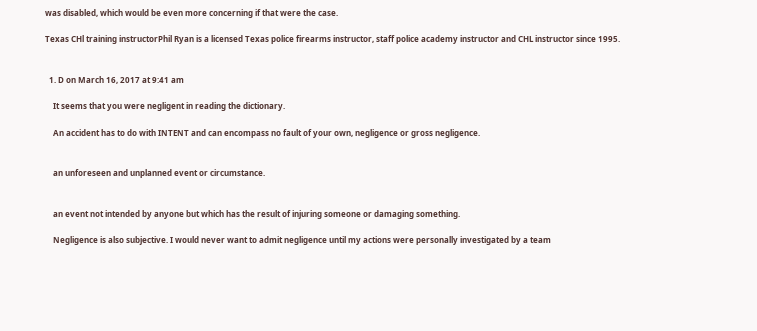was disabled, which would be even more concerning if that were the case.

Texas CHl training instructorPhil Ryan is a licensed Texas police firearms instructor, staff police academy instructor and CHL instructor since 1995.


  1. D on March 16, 2017 at 9:41 am

    It seems that you were negligent in reading the dictionary.

    An accident has to do with INTENT and can encompass no fault of your own, negligence or gross negligence.


    an unforeseen and unplanned event or circumstance.


    an event not intended by anyone but which has the result of injuring someone or damaging something.

    Negligence is also subjective. I would never want to admit negligence until my actions were personally investigated by a team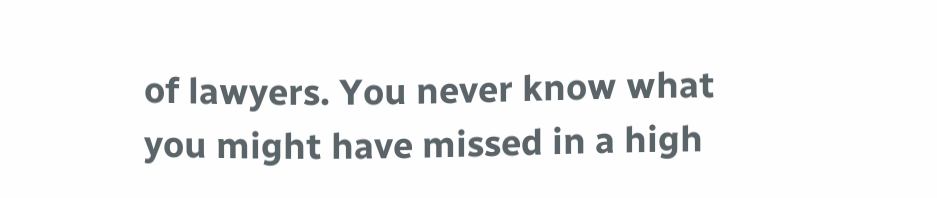of lawyers. You never know what you might have missed in a high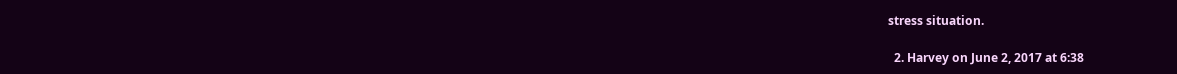stress situation.

  2. Harvey on June 2, 2017 at 6:38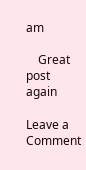am

    Great post again

Leave a Comment